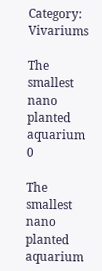Category: Vivariums

The smallest nano planted aquarium 0

The smallest nano planted aquarium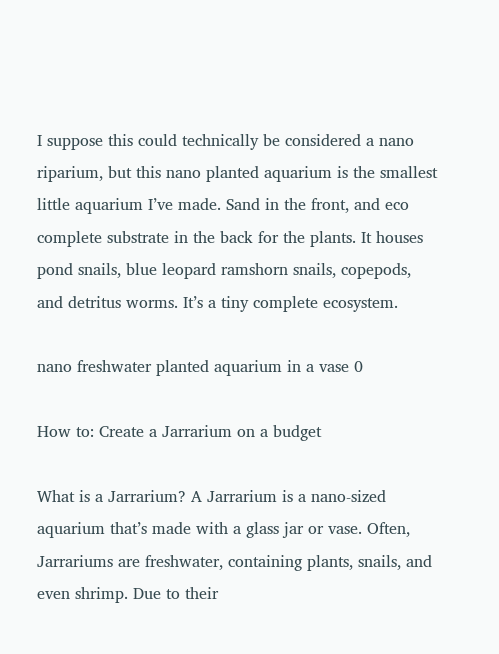I suppose this could technically be considered a nano riparium, but this nano planted aquarium is the smallest little aquarium I’ve made. Sand in the front, and eco complete substrate in the back for the plants. It houses pond snails, blue leopard ramshorn snails, copepods, and detritus worms. It’s a tiny complete ecosystem.

nano freshwater planted aquarium in a vase 0

How to: Create a Jarrarium on a budget

What is a Jarrarium? A Jarrarium is a nano-sized aquarium that’s made with a glass jar or vase. Often, Jarrariums are freshwater, containing plants, snails, and even shrimp. Due to their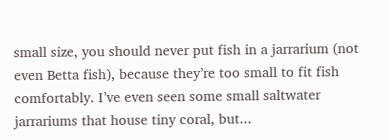small size, you should never put fish in a jarrarium (not even Betta fish), because they’re too small to fit fish comfortably. I’ve even seen some small saltwater jarrariums that house tiny coral, but...